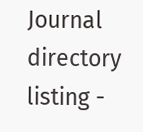Journal directory listing -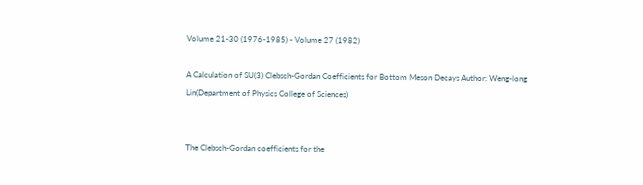Volume 21-30 (1976-1985) - Volume 27 (1982)

A Calculation of SU(3) Clebsch-Gordan Coefficients for Bottom Meson Decays Author: Weng-long Lin(Department of Physics College of Sciences)


The Clebsch-Gordan coefficients for the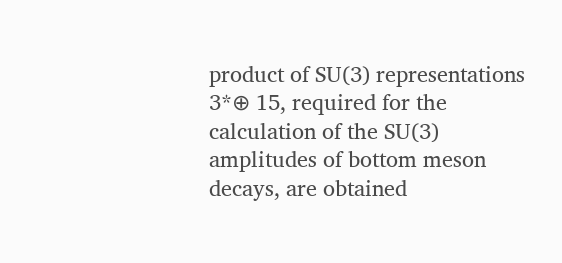product of SU(3) representations 3*⊕ 15, required for the calculation of the SU(3) amplitudes of bottom meson decays, are obtained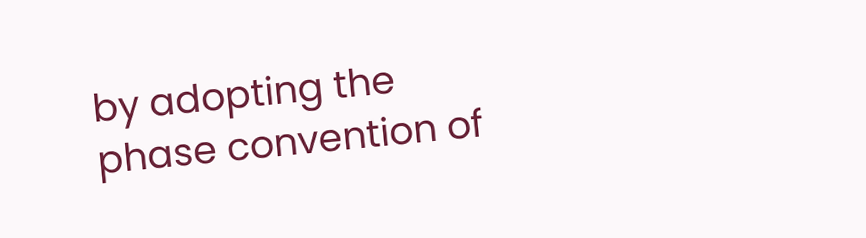by adopting the phase convention of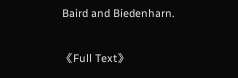Baird and Biedenharn.

《Full Text》